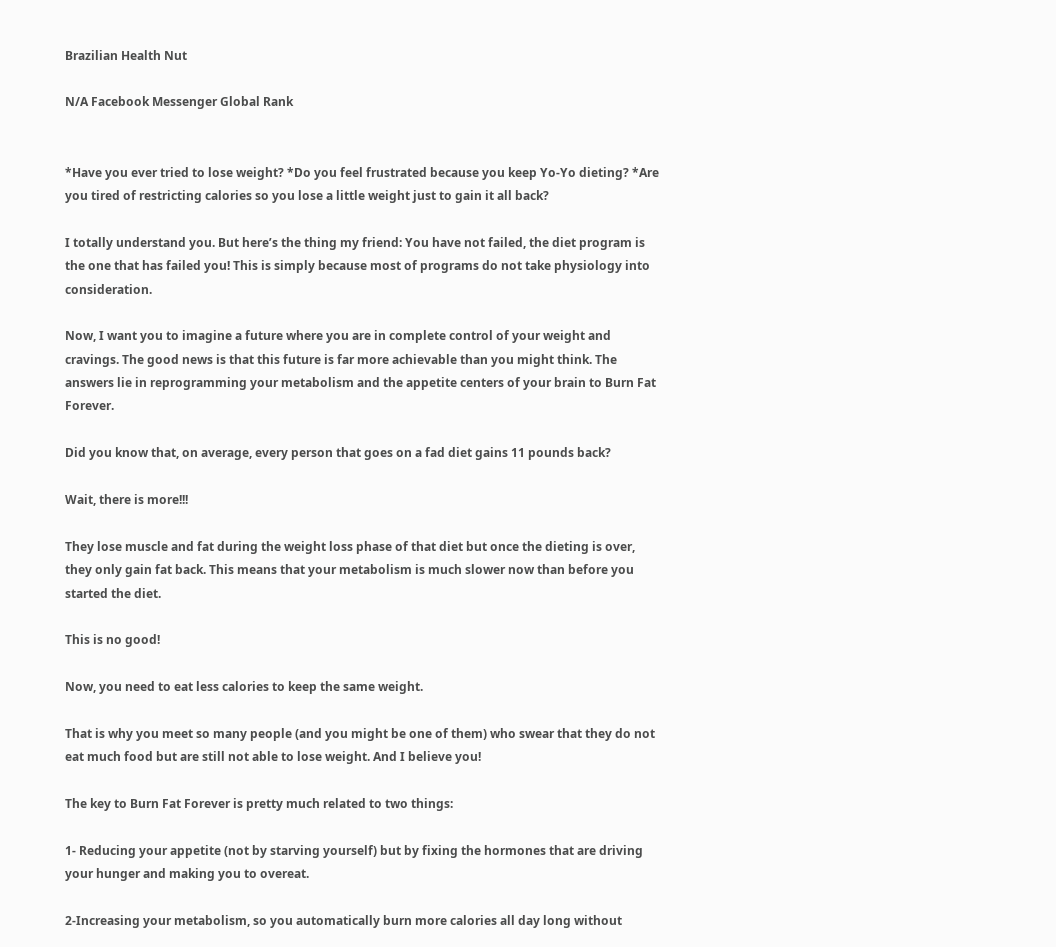Brazilian Health Nut

N/A Facebook Messenger Global Rank


*Have you ever tried to lose weight? *Do you feel frustrated because you keep Yo-Yo dieting? *Are you tired of restricting calories so you lose a little weight just to gain it all back?

I totally understand you. But here’s the thing my friend: You have not failed, the diet program is the one that has failed you! This is simply because most of programs do not take physiology into consideration.

Now, I want you to imagine a future where you are in complete control of your weight and cravings. The good news is that this future is far more achievable than you might think. The answers lie in reprogramming your metabolism and the appetite centers of your brain to Burn Fat Forever.

Did you know that, on average, every person that goes on a fad diet gains 11 pounds back?

Wait, there is more!!!

They lose muscle and fat during the weight loss phase of that diet but once the dieting is over, they only gain fat back. This means that your metabolism is much slower now than before you started the diet.

This is no good!

Now, you need to eat less calories to keep the same weight.

That is why you meet so many people (and you might be one of them) who swear that they do not eat much food but are still not able to lose weight. And I believe you!

The key to Burn Fat Forever is pretty much related to two things:

1- Reducing your appetite (not by starving yourself) but by fixing the hormones that are driving your hunger and making you to overeat.

2-Increasing your metabolism, so you automatically burn more calories all day long without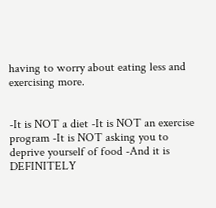having to worry about eating less and exercising more.


-It is NOT a diet -It is NOT an exercise program -It is NOT asking you to deprive yourself of food -And it is DEFINITELY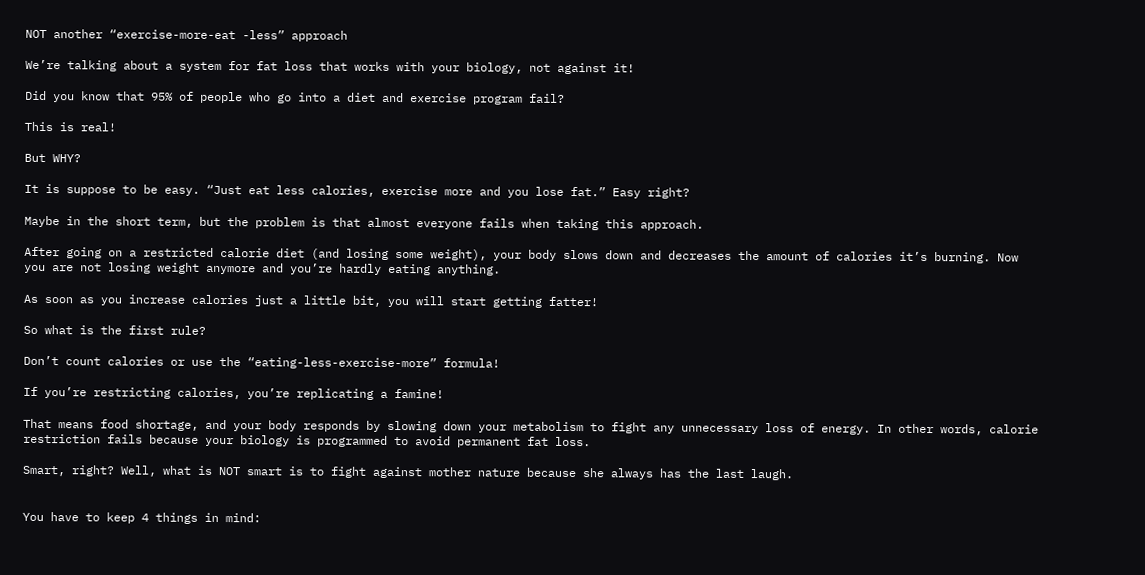NOT another “exercise-more-eat -less” approach

We’re talking about a system for fat loss that works with your biology, not against it!

Did you know that 95% of people who go into a diet and exercise program fail?

This is real!

But WHY?

It is suppose to be easy. “Just eat less calories, exercise more and you lose fat.” Easy right?

Maybe in the short term, but the problem is that almost everyone fails when taking this approach.

After going on a restricted calorie diet (and losing some weight), your body slows down and decreases the amount of calories it’s burning. Now you are not losing weight anymore and you’re hardly eating anything.

As soon as you increase calories just a little bit, you will start getting fatter!

So what is the first rule?

Don’t count calories or use the “eating-less-exercise-more” formula!

If you’re restricting calories, you’re replicating a famine!

That means food shortage, and your body responds by slowing down your metabolism to fight any unnecessary loss of energy. In other words, calorie restriction fails because your biology is programmed to avoid permanent fat loss.

Smart, right? Well, what is NOT smart is to fight against mother nature because she always has the last laugh.


You have to keep 4 things in mind: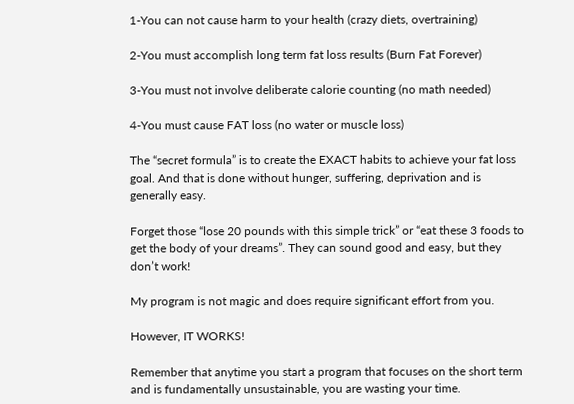1-You can not cause harm to your health (crazy diets, overtraining)

2-You must accomplish long term fat loss results (Burn Fat Forever)

3-You must not involve deliberate calorie counting (no math needed)

4-You must cause FAT loss (no water or muscle loss)

The “secret formula” is to create the EXACT habits to achieve your fat loss goal. And that is done without hunger, suffering, deprivation and is generally easy.

Forget those “lose 20 pounds with this simple trick” or “eat these 3 foods to get the body of your dreams”. They can sound good and easy, but they don’t work!

My program is not magic and does require significant effort from you.

However, IT WORKS!

Remember that anytime you start a program that focuses on the short term and is fundamentally unsustainable, you are wasting your time.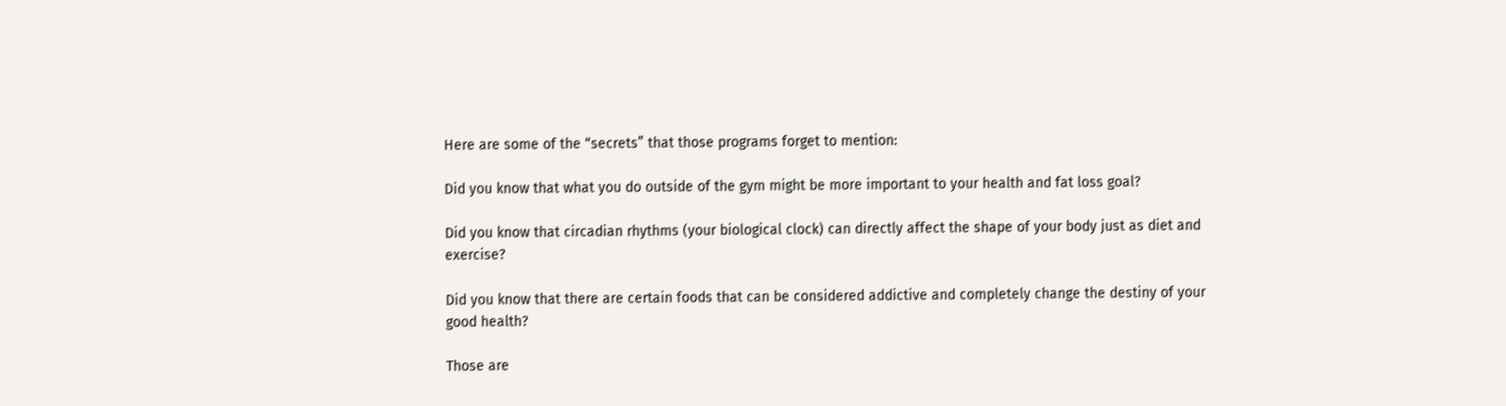Here are some of the “secrets” that those programs forget to mention:

Did you know that what you do outside of the gym might be more important to your health and fat loss goal?

Did you know that circadian rhythms (your biological clock) can directly affect the shape of your body just as diet and exercise?

Did you know that there are certain foods that can be considered addictive and completely change the destiny of your good health?

Those are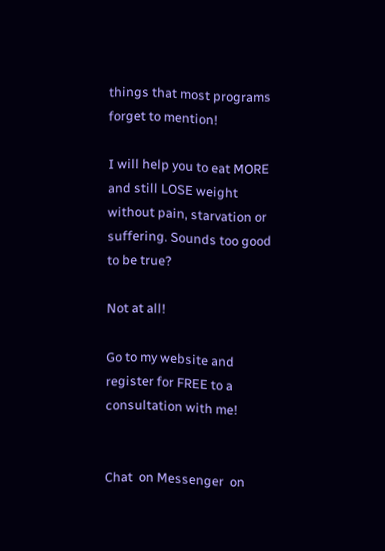things that most programs forget to mention!

I will help you to eat MORE and still LOSE weight without pain, starvation or suffering. Sounds too good to be true?

Not at all!

Go to my website and register for FREE to a consultation with me!


Chat  on Messenger  on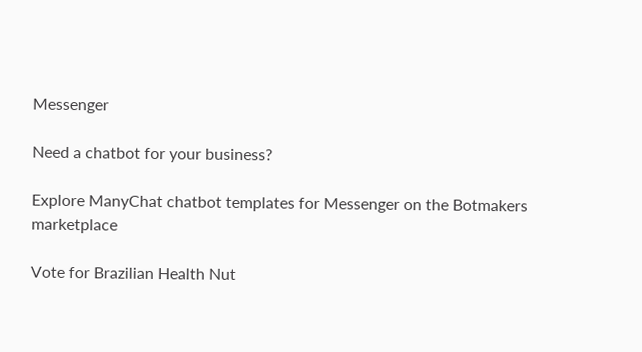Messenger

Need a chatbot for your business?

Explore ManyChat chatbot templates for Messenger on the Botmakers marketplace

Vote for Brazilian Health Nut